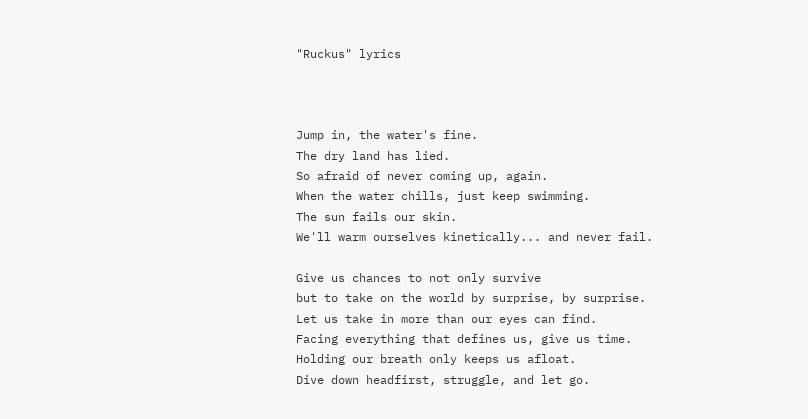"Ruckus" lyrics



Jump in, the water's fine.
The dry land has lied.
So afraid of never coming up, again.
When the water chills, just keep swimming.
The sun fails our skin.
We'll warm ourselves kinetically... and never fail.

Give us chances to not only survive
but to take on the world by surprise, by surprise.
Let us take in more than our eyes can find.
Facing everything that defines us, give us time.
Holding our breath only keeps us afloat.
Dive down headfirst, struggle, and let go.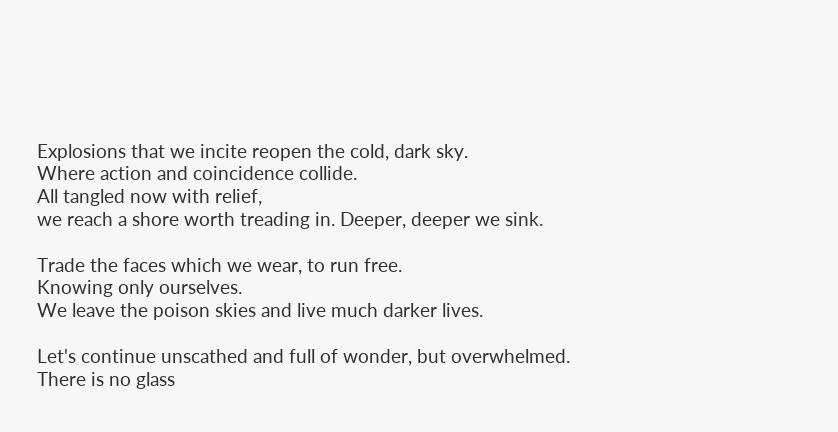Explosions that we incite reopen the cold, dark sky.
Where action and coincidence collide.
All tangled now with relief,
we reach a shore worth treading in. Deeper, deeper we sink.

Trade the faces which we wear, to run free.
Knowing only ourselves.
We leave the poison skies and live much darker lives.

Let's continue unscathed and full of wonder, but overwhelmed.
There is no glass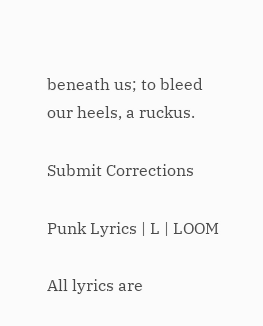beneath us; to bleed our heels, a ruckus.

Submit Corrections

Punk Lyrics | L | LOOM

All lyrics are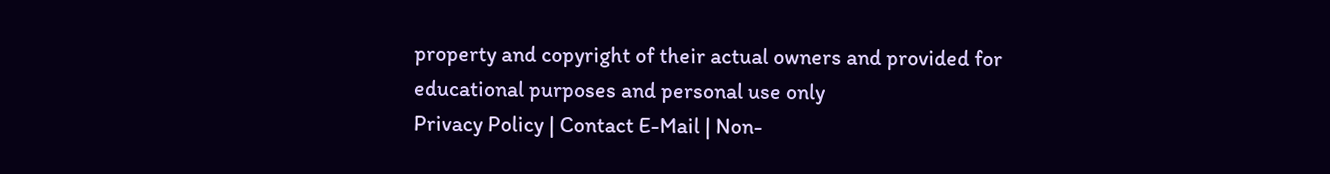property and copyright of their actual owners and provided for educational purposes and personal use only
Privacy Policy | Contact E-Mail | Non-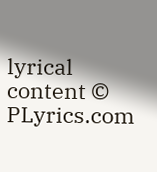lyrical content © PLyrics.com